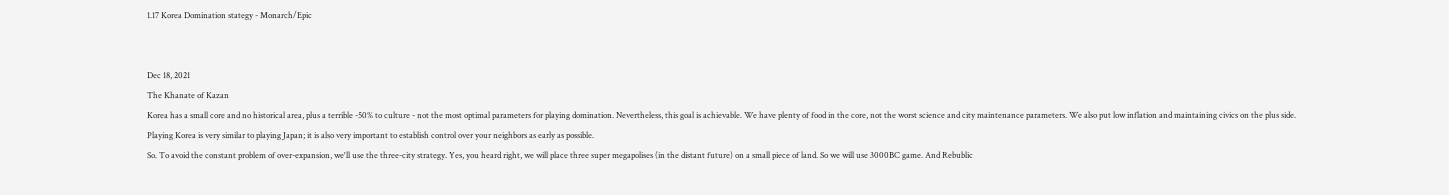1.17 Korea Domination stategy - Monarch/Epic


Dec 18, 2021
The Khanate of Kazan
Korea has a small core and no historical area, plus a terrible -50% to culture - not the most optimal parameters for playing domination. Nevertheless, this goal is achievable. We have plenty of food in the core, not the worst science and city maintenance parameters. We also put low inflation and maintaining civics on the plus side.
Playing Korea is very similar to playing Japan; it is also very important to establish control over your neighbors as early as possible.
So. To avoid the constant problem of over-expansion, we'll use the three-city strategy. Yes, you heard right, we will place three super megapolises (in the distant future) on a small piece of land. So we will use 3000BC game. And Rebublic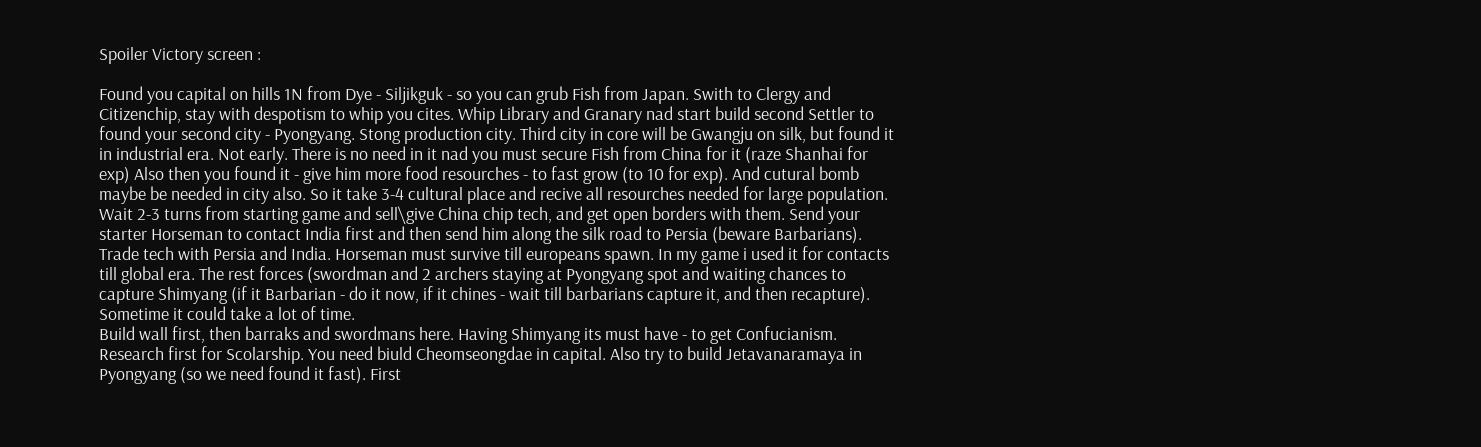Spoiler Victory screen :

Found you capital on hills 1N from Dye - Siljikguk - so you can grub Fish from Japan. Swith to Clergy and Citizenchip, stay with despotism to whip you cites. Whip Library and Granary nad start build second Settler to found your second city - Pyongyang. Stong production city. Third city in core will be Gwangju on silk, but found it in industrial era. Not early. There is no need in it nad you must secure Fish from China for it (raze Shanhai for exp) Also then you found it - give him more food resourches - to fast grow (to 10 for exp). And cutural bomb maybe be needed in city also. So it take 3-4 cultural place and recive all resourches needed for large population.
Wait 2-3 turns from starting game and sell\give China chip tech, and get open borders with them. Send your starter Horseman to contact India first and then send him along the silk road to Persia (beware Barbarians). Trade tech with Persia and India. Horseman must survive till europeans spawn. In my game i used it for contacts till global era. The rest forces (swordman and 2 archers staying at Pyongyang spot and waiting chances to capture Shimyang (if it Barbarian - do it now, if it chines - wait till barbarians capture it, and then recapture). Sometime it could take a lot of time.
Build wall first, then barraks and swordmans here. Having Shimyang its must have - to get Confucianism.
Research first for Scolarship. You need biuld Cheomseongdae in capital. Also try to build Jetavanaramaya in Pyongyang (so we need found it fast). First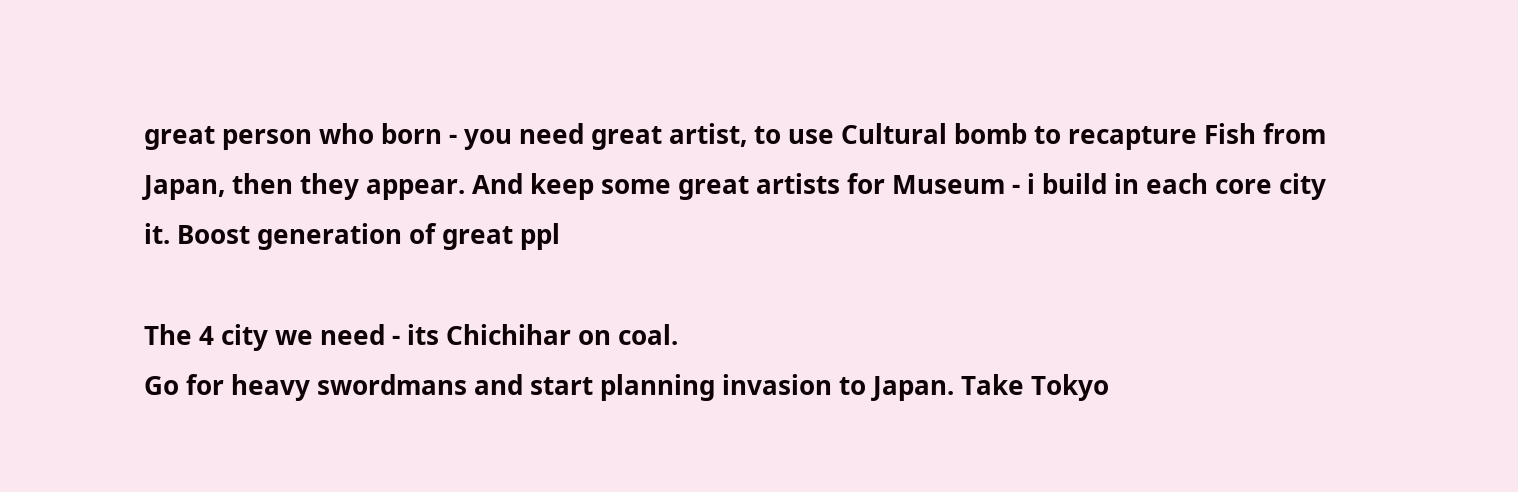great person who born - you need great artist, to use Cultural bomb to recapture Fish from Japan, then they appear. And keep some great artists for Museum - i build in each core city it. Boost generation of great ppl

The 4 city we need - its Chichihar on coal.
Go for heavy swordmans and start planning invasion to Japan. Take Tokyo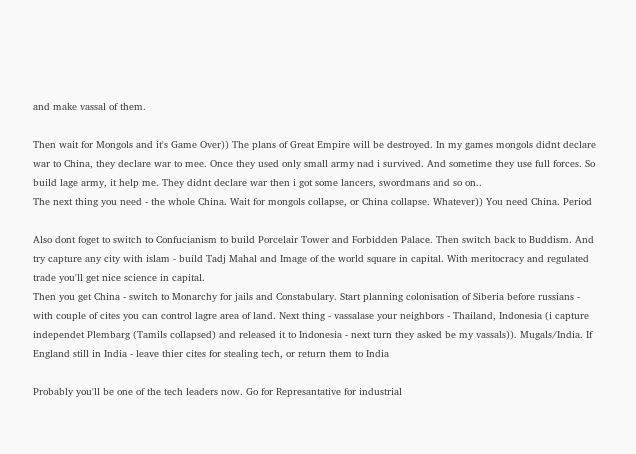and make vassal of them.

Then wait for Mongols and it's Game Over)) The plans of Great Empire will be destroyed. In my games mongols didnt declare war to China, they declare war to mee. Once they used only small army nad i survived. And sometime they use full forces. So build lage army, it help me. They didnt declare war then i got some lancers, swordmans and so on..
The next thing you need - the whole China. Wait for mongols collapse, or China collapse. Whatever)) You need China. Period

Also dont foget to switch to Confucianism to build Porcelair Tower and Forbidden Palace. Then switch back to Buddism. And try capture any city with islam - build Tadj Mahal and Image of the world square in capital. With meritocracy and regulated trade you'll get nice science in capital.
Then you get China - switch to Monarchy for jails and Constabulary. Start planning colonisation of Siberia before russians - with couple of cites you can control lagre area of land. Next thing - vassalase your neighbors - Thailand, Indonesia (i capture independet Plembarg (Tamils collapsed) and released it to Indonesia - next turn they asked be my vassals)). Mugals/India. If England still in India - leave thier cites for stealing tech, or return them to India

Probably you'll be one of the tech leaders now. Go for Represantative for industrial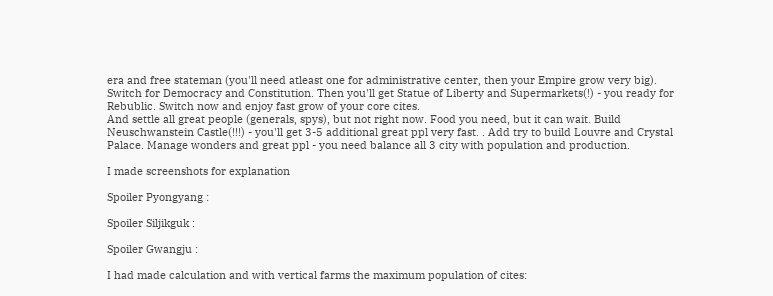era and free stateman (you'll need atleast one for administrative center, then your Empire grow very big). Switch for Democracy and Constitution. Then you'll get Statue of Liberty and Supermarkets(!) - you ready for Rebublic. Switch now and enjoy fast grow of your core cites.
And settle all great people (generals, spys), but not right now. Food you need, but it can wait. Build Neuschwanstein Castle(!!!) - you'll get 3-5 additional great ppl very fast. . Add try to build Louvre and Crystal Palace. Manage wonders and great ppl - you need balance all 3 city with population and production.

I made screenshots for explanation

Spoiler Pyongyang :

Spoiler Siljikguk :

Spoiler Gwangju :

I had made calculation and with vertical farms the maximum population of cites: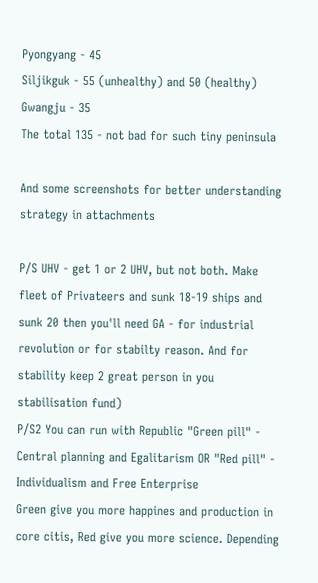Pyongyang - 45
Siljikguk - 55 (unhealthy) and 50 (healthy)
Gwangju - 35
The total 135 - not bad for such tiny peninsula

And some screenshots for better understanding strategy in attachments

P/S UHV - get 1 or 2 UHV, but not both. Make fleet of Privateers and sunk 18-19 ships and sunk 20 then you'll need GA - for industrial revolution or for stabilty reason. And for stability keep 2 great person in you stabilisation fund)
P/S2 You can run with Republic "Green pill" - Central planning and Egalitarism OR "Red pill" - Individualism and Free Enterprise
Green give you more happines and production in core citis, Red give you more science. Depending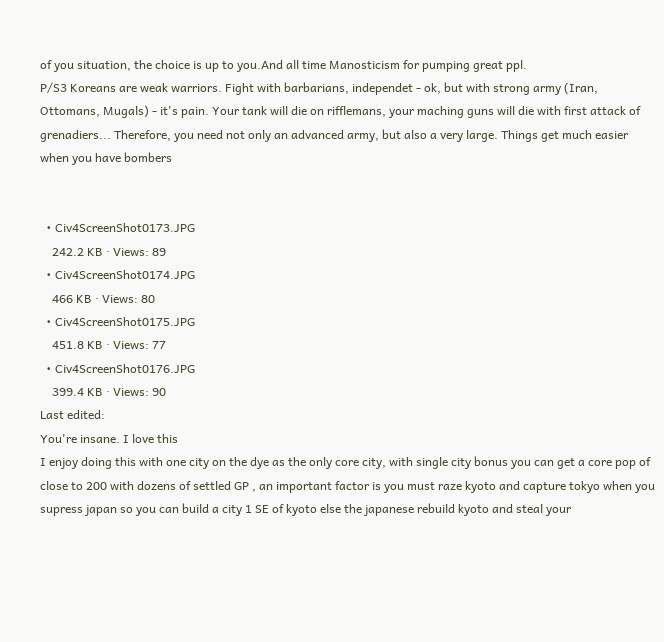of you situation, the choice is up to you.And all time Manosticism for pumping great ppl.
P/S3 Koreans are weak warriors. Fight with barbarians, independet - ok, but with strong army (Iran, Ottomans, Mugals) - it's pain. Your tank will die on rifflemans, your maching guns will die with first attack of grenadiers... Therefore, you need not only an advanced army, but also a very large. Things get much easier when you have bombers


  • Civ4ScreenShot0173.JPG
    242.2 KB · Views: 89
  • Civ4ScreenShot0174.JPG
    466 KB · Views: 80
  • Civ4ScreenShot0175.JPG
    451.8 KB · Views: 77
  • Civ4ScreenShot0176.JPG
    399.4 KB · Views: 90
Last edited:
You're insane. I love this
I enjoy doing this with one city on the dye as the only core city, with single city bonus you can get a core pop of close to 200 with dozens of settled GP , an important factor is you must raze kyoto and capture tokyo when you supress japan so you can build a city 1 SE of kyoto else the japanese rebuild kyoto and steal your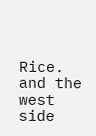Rice. and the west side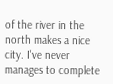of the river in the north makes a nice city. I've never manages to complete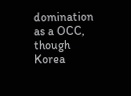domination as a OCC, though Korea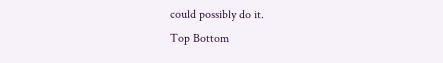could possibly do it.
Top Bottom